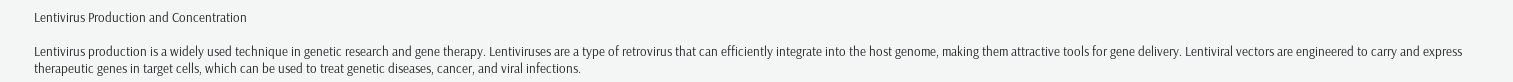Lentivirus Production and Concentration

Lentivirus production is a widely used technique in genetic research and gene therapy. Lentiviruses are a type of retrovirus that can efficiently integrate into the host genome, making them attractive tools for gene delivery. Lentiviral vectors are engineered to carry and express therapeutic genes in target cells, which can be used to treat genetic diseases, cancer, and viral infections.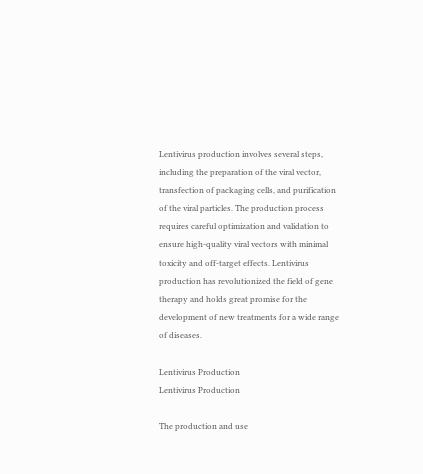Lentivirus production involves several steps, including the preparation of the viral vector, transfection of packaging cells, and purification of the viral particles. The production process requires careful optimization and validation to ensure high-quality viral vectors with minimal toxicity and off-target effects. Lentivirus production has revolutionized the field of gene therapy and holds great promise for the development of new treatments for a wide range of diseases.

Lentivirus Production
Lentivirus Production

The production and use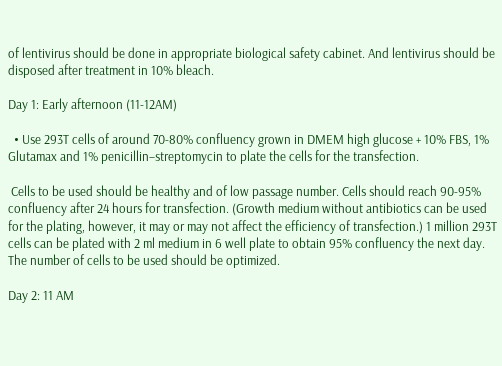of lentivirus should be done in appropriate biological safety cabinet. And lentivirus should be disposed after treatment in 10% bleach.

Day 1: Early afternoon (11-12AM)

  • Use 293T cells of around 70-80% confluency grown in DMEM high glucose + 10% FBS, 1% Glutamax and 1% penicillin–streptomycin to plate the cells for the transfection.

 Cells to be used should be healthy and of low passage number. Cells should reach 90-95% confluency after 24 hours for transfection. (Growth medium without antibiotics can be used for the plating, however, it may or may not affect the efficiency of transfection.) 1 million 293T cells can be plated with 2 ml medium in 6 well plate to obtain 95% confluency the next day. The number of cells to be used should be optimized.

Day 2: 11 AM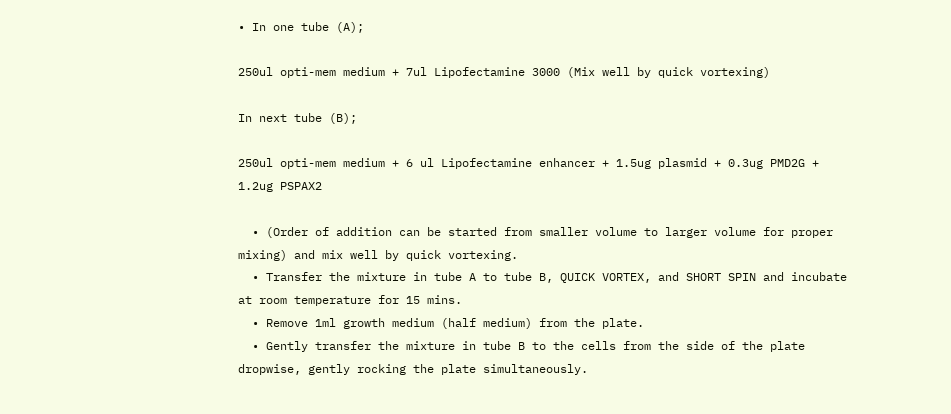• In one tube (A);

250ul opti-mem medium + 7ul Lipofectamine 3000 (Mix well by quick vortexing)

In next tube (B);

250ul opti-mem medium + 6 ul Lipofectamine enhancer + 1.5ug plasmid + 0.3ug PMD2G + 1.2ug PSPAX2

  • (Order of addition can be started from smaller volume to larger volume for proper mixing) and mix well by quick vortexing.
  • Transfer the mixture in tube A to tube B, QUICK VORTEX, and SHORT SPIN and incubate at room temperature for 15 mins.
  • Remove 1ml growth medium (half medium) from the plate.
  • Gently transfer the mixture in tube B to the cells from the side of the plate dropwise, gently rocking the plate simultaneously.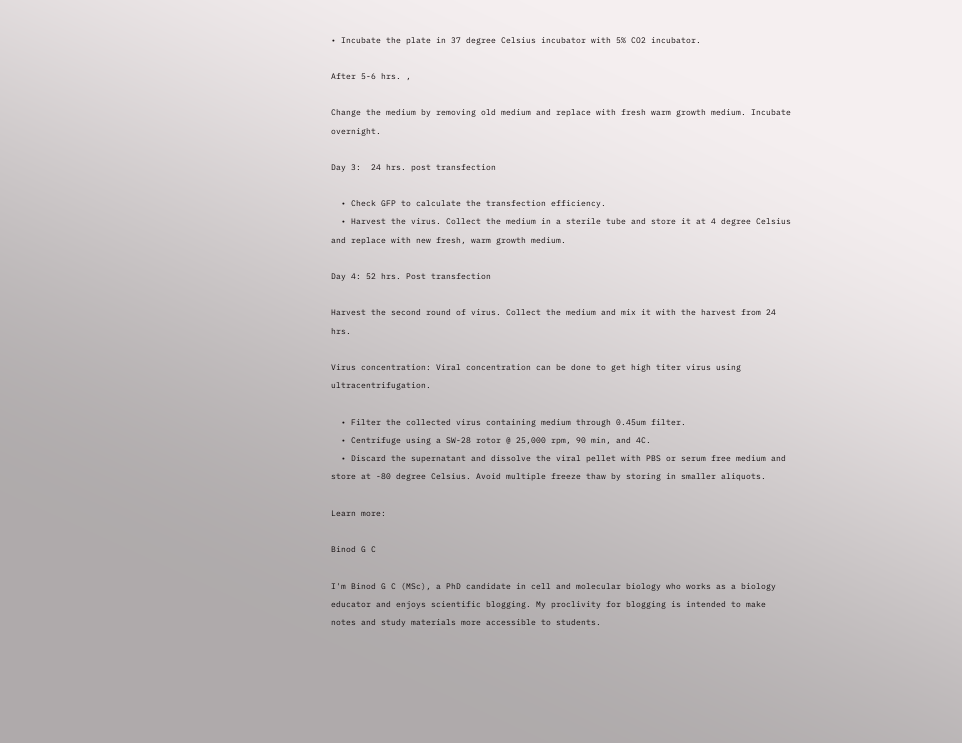• Incubate the plate in 37 degree Celsius incubator with 5% CO2 incubator.

After 5-6 hrs. ,

Change the medium by removing old medium and replace with fresh warm growth medium. Incubate overnight.

Day 3:  24 hrs. post transfection

  • Check GFP to calculate the transfection efficiency.
  • Harvest the virus. Collect the medium in a sterile tube and store it at 4 degree Celsius and replace with new fresh, warm growth medium.

Day 4: 52 hrs. Post transfection

Harvest the second round of virus. Collect the medium and mix it with the harvest from 24 hrs.

Virus concentration: Viral concentration can be done to get high titer virus using ultracentrifugation.

  • Filter the collected virus containing medium through 0.45um filter.
  • Centrifuge using a SW-28 rotor @ 25,000 rpm, 90 min, and 4C.
  • Discard the supernatant and dissolve the viral pellet with PBS or serum free medium and store at -80 degree Celsius. Avoid multiple freeze thaw by storing in smaller aliquots.

Learn more:

Binod G C

I'm Binod G C (MSc), a PhD candidate in cell and molecular biology who works as a biology educator and enjoys scientific blogging. My proclivity for blogging is intended to make notes and study materials more accessible to students.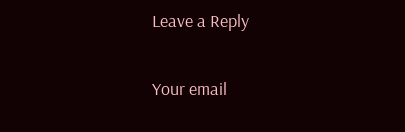Leave a Reply

Your email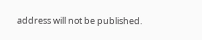address will not be published.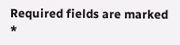Required fields are marked *